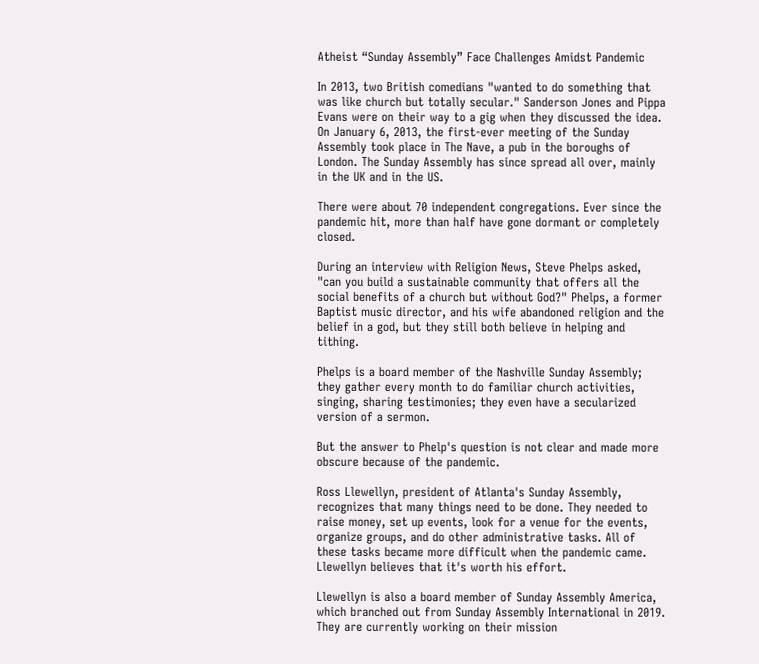Atheist “Sunday Assembly” Face Challenges Amidst Pandemic

In 2013, two British comedians "wanted to do something that was like church but totally secular." Sanderson Jones and Pippa Evans were on their way to a gig when they discussed the idea. On January 6, 2013, the first-ever meeting of the Sunday Assembly took place in The Nave, a pub in the boroughs of London. The Sunday Assembly has since spread all over, mainly in the UK and in the US.

There were about 70 independent congregations. Ever since the pandemic hit, more than half have gone dormant or completely closed.

During an interview with Religion News, Steve Phelps asked, "can you build a sustainable community that offers all the social benefits of a church but without God?" Phelps, a former Baptist music director, and his wife abandoned religion and the belief in a god, but they still both believe in helping and tithing.

Phelps is a board member of the Nashville Sunday Assembly; they gather every month to do familiar church activities, singing, sharing testimonies; they even have a secularized version of a sermon.

But the answer to Phelp's question is not clear and made more obscure because of the pandemic.

Ross Llewellyn, president of Atlanta's Sunday Assembly, recognizes that many things need to be done. They needed to raise money, set up events, look for a venue for the events, organize groups, and do other administrative tasks. All of these tasks became more difficult when the pandemic came. Llewellyn believes that it's worth his effort.

Llewellyn is also a board member of Sunday Assembly America, which branched out from Sunday Assembly International in 2019. They are currently working on their mission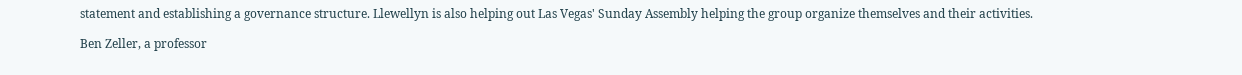statement and establishing a governance structure. Llewellyn is also helping out Las Vegas' Sunday Assembly helping the group organize themselves and their activities.

Ben Zeller, a professor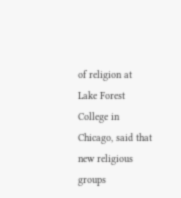of religion at Lake Forest College in Chicago, said that new religious groups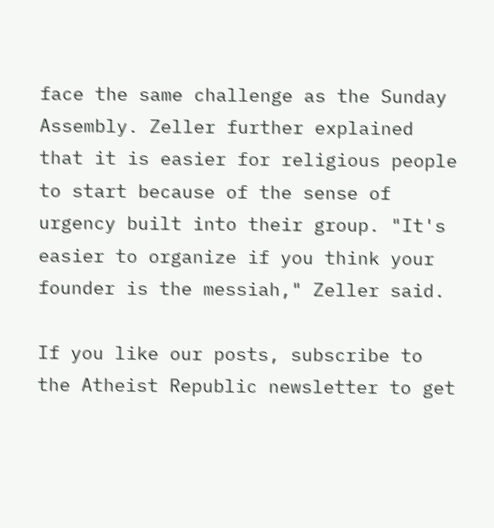face the same challenge as the Sunday Assembly. Zeller further explained that it is easier for religious people to start because of the sense of urgency built into their group. "It's easier to organize if you think your founder is the messiah," Zeller said.

If you like our posts, subscribe to the Atheist Republic newsletter to get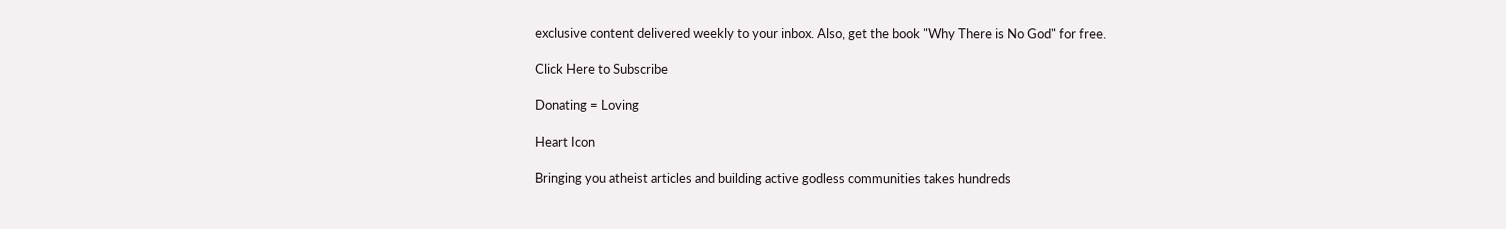exclusive content delivered weekly to your inbox. Also, get the book "Why There is No God" for free.

Click Here to Subscribe

Donating = Loving

Heart Icon

Bringing you atheist articles and building active godless communities takes hundreds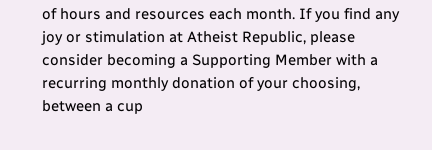of hours and resources each month. If you find any joy or stimulation at Atheist Republic, please consider becoming a Supporting Member with a recurring monthly donation of your choosing, between a cup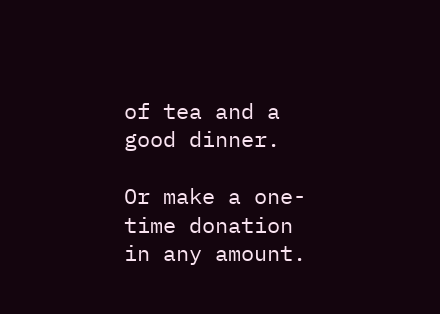of tea and a good dinner.

Or make a one-time donation in any amount.